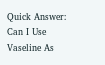Quick Answer: Can I Use Vaseline As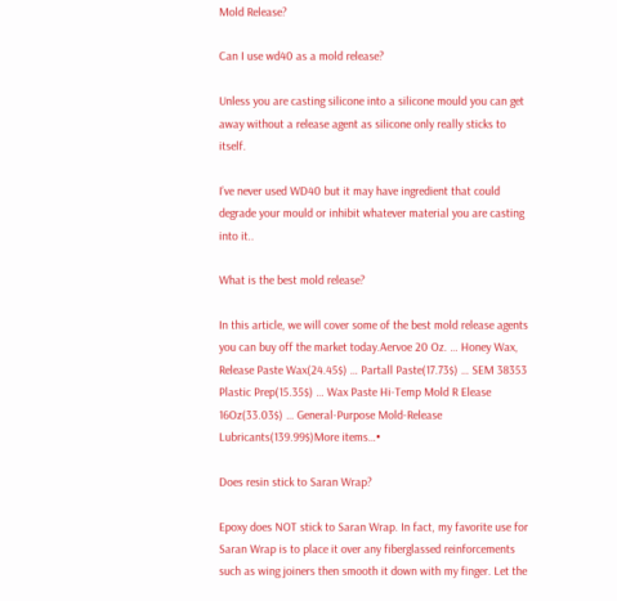Mold Release?

Can I use wd40 as a mold release?

Unless you are casting silicone into a silicone mould you can get away without a release agent as silicone only really sticks to itself.

I’ve never used WD40 but it may have ingredient that could degrade your mould or inhibit whatever material you are casting into it..

What is the best mold release?

In this article, we will cover some of the best mold release agents you can buy off the market today.Aervoe 20 Oz. … Honey Wax, Release Paste Wax(24.45$) … Partall Paste(17.73$) … SEM 38353 Plastic Prep(15.35$) … Wax Paste Hi-Temp Mold R Elease 16Oz(33.03$) … General-Purpose Mold-Release Lubricants(139.99$)More items…•

Does resin stick to Saran Wrap?

Epoxy does NOT stick to Saran Wrap. In fact, my favorite use for Saran Wrap is to place it over any fiberglassed reinforcements such as wing joiners then smooth it down with my finger. Let the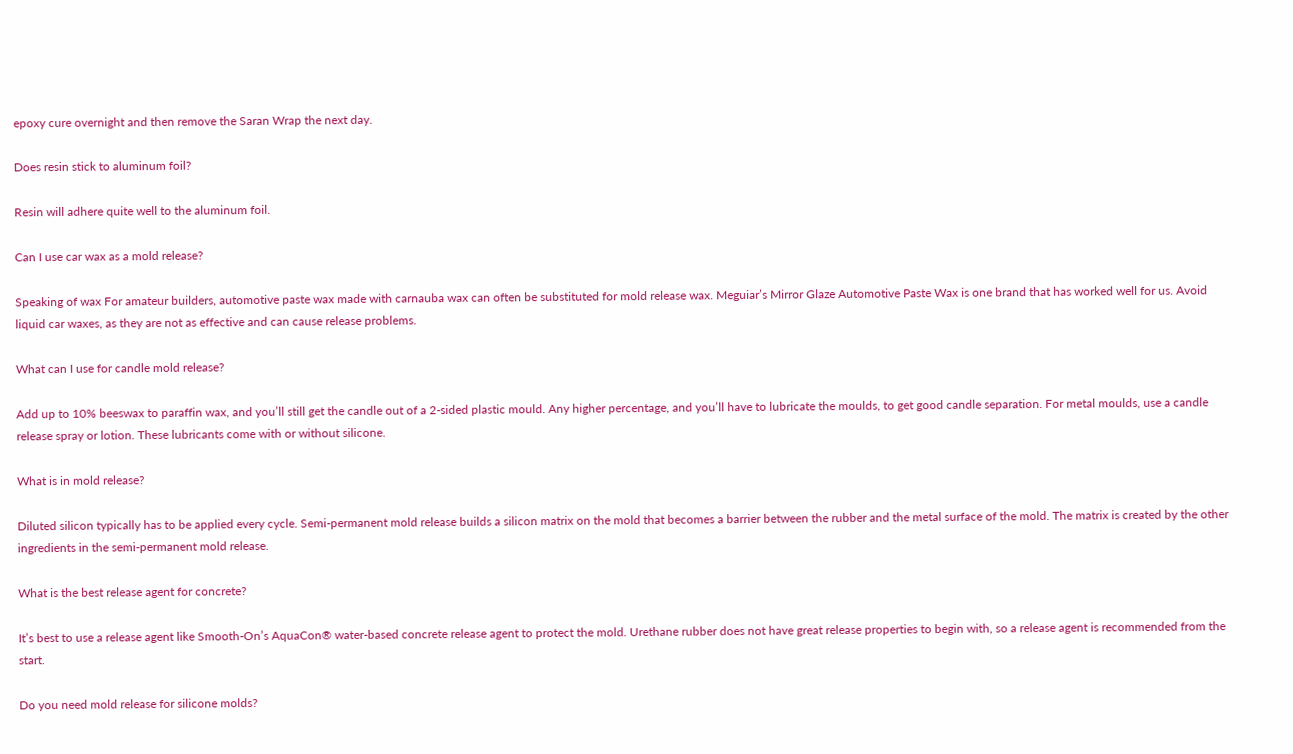epoxy cure overnight and then remove the Saran Wrap the next day.

Does resin stick to aluminum foil?

Resin will adhere quite well to the aluminum foil.

Can I use car wax as a mold release?

Speaking of wax For amateur builders, automotive paste wax made with carnauba wax can often be substituted for mold release wax. Meguiar’s Mirror Glaze Automotive Paste Wax is one brand that has worked well for us. Avoid liquid car waxes, as they are not as effective and can cause release problems.

What can I use for candle mold release?

Add up to 10% beeswax to paraffin wax, and you’ll still get the candle out of a 2-sided plastic mould. Any higher percentage, and you’ll have to lubricate the moulds, to get good candle separation. For metal moulds, use a candle release spray or lotion. These lubricants come with or without silicone.

What is in mold release?

Diluted silicon typically has to be applied every cycle. Semi-permanent mold release builds a silicon matrix on the mold that becomes a barrier between the rubber and the metal surface of the mold. The matrix is created by the other ingredients in the semi-permanent mold release.

What is the best release agent for concrete?

It’s best to use a release agent like Smooth-On’s AquaCon® water-based concrete release agent to protect the mold. Urethane rubber does not have great release properties to begin with, so a release agent is recommended from the start.

Do you need mold release for silicone molds?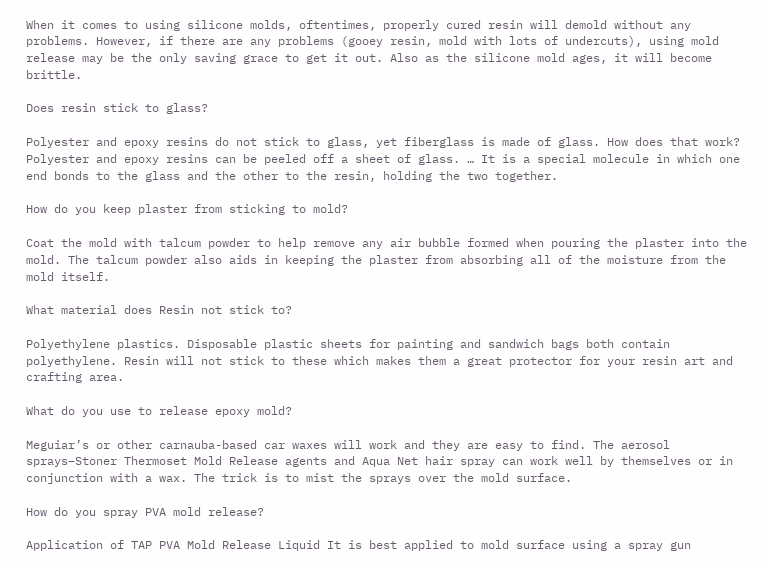When it comes to using silicone molds, oftentimes, properly cured resin will demold without any problems. However, if there are any problems (gooey resin, mold with lots of undercuts), using mold release may be the only saving grace to get it out. Also as the silicone mold ages, it will become brittle.

Does resin stick to glass?

Polyester and epoxy resins do not stick to glass, yet fiberglass is made of glass. How does that work? Polyester and epoxy resins can be peeled off a sheet of glass. … It is a special molecule in which one end bonds to the glass and the other to the resin, holding the two together.

How do you keep plaster from sticking to mold?

Coat the mold with talcum powder to help remove any air bubble formed when pouring the plaster into the mold. The talcum powder also aids in keeping the plaster from absorbing all of the moisture from the mold itself.

What material does Resin not stick to?

Polyethylene plastics. Disposable plastic sheets for painting and sandwich bags both contain polyethylene. Resin will not stick to these which makes them a great protector for your resin art and crafting area.

What do you use to release epoxy mold?

Meguiar’s or other carnauba-based car waxes will work and they are easy to find. The aerosol sprays–Stoner Thermoset Mold Release agents and Aqua Net hair spray can work well by themselves or in conjunction with a wax. The trick is to mist the sprays over the mold surface.

How do you spray PVA mold release?

Application of TAP PVA Mold Release Liquid It is best applied to mold surface using a spray gun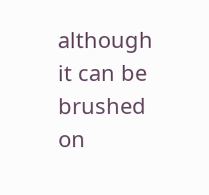although it can be brushed on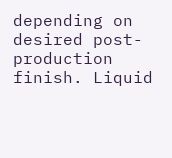depending on desired post-production finish. Liquid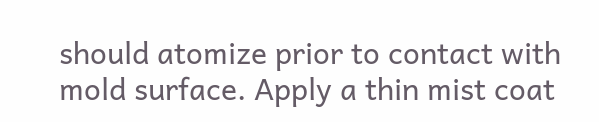should atomize prior to contact with mold surface. Apply a thin mist coat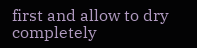first and allow to dry completely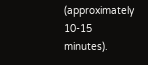(approximately 10-15 minutes).